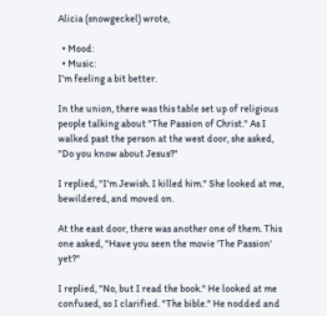Alicia (snowgeckel) wrote,

  • Mood:
  • Music:
I'm feeling a bit better.

In the union, there was this table set up of religious people talking about "The Passion of Christ." As I walked past the person at the west door, she asked, "Do you know about Jesus?"

I replied, "I'm Jewish. I killed him." She looked at me, bewildered, and moved on.

At the east door, there was another one of them. This one asked, "Have you seen the movie 'The Passion' yet?"

I replied, "No, but I read the book." He looked at me confused, so I clarified. "The bible." He nodded and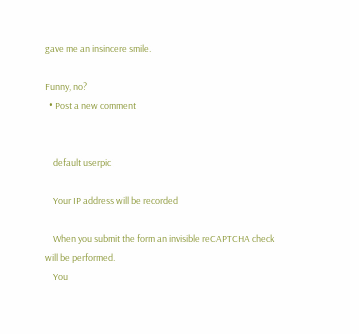gave me an insincere smile.

Funny, no?
  • Post a new comment


    default userpic

    Your IP address will be recorded

    When you submit the form an invisible reCAPTCHA check will be performed.
    You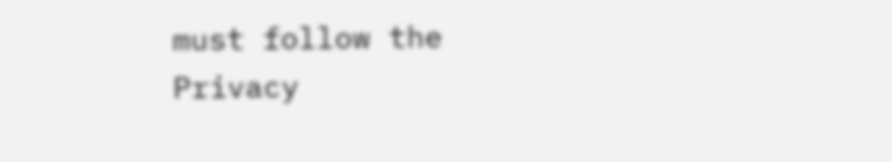must follow the Privacy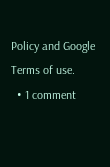Policy and Google Terms of use.
  • 1 comment